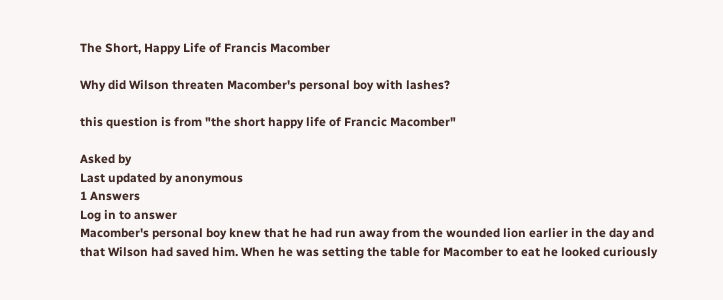The Short, Happy Life of Francis Macomber

Why did Wilson threaten Macomber's personal boy with lashes?

this question is from "the short happy life of Francic Macomber"

Asked by
Last updated by anonymous
1 Answers
Log in to answer
Macomber's personal boy knew that he had run away from the wounded lion earlier in the day and that Wilson had saved him. When he was setting the table for Macomber to eat he looked curiously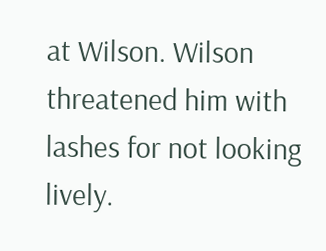at Wilson. Wilson threatened him with lashes for not looking lively.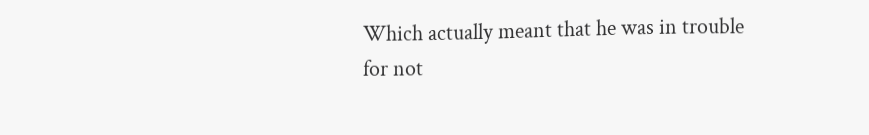Which actually meant that he was in trouble for not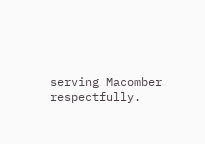serving Macomber respectfully.